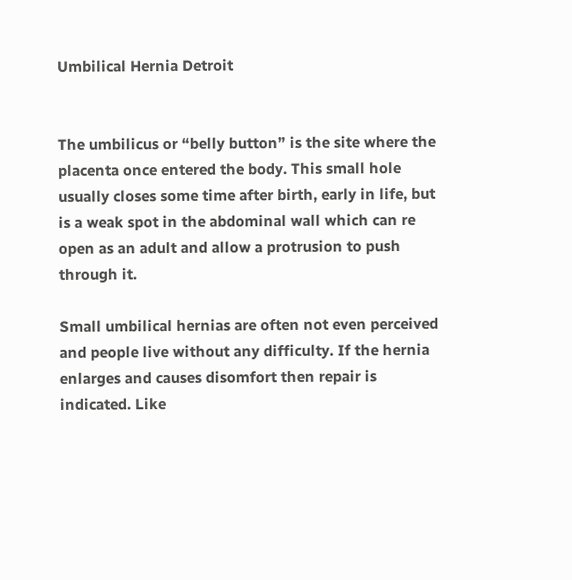Umbilical Hernia Detroit


The umbilicus or “belly button” is the site where the placenta once entered the body. This small hole usually closes some time after birth, early in life, but is a weak spot in the abdominal wall which can re open as an adult and allow a protrusion to push through it.

Small umbilical hernias are often not even perceived and people live without any difficulty. If the hernia enlarges and causes disomfort then repair is indicated. Like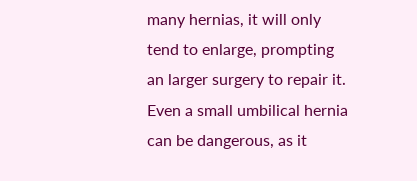many hernias, it will only tend to enlarge, prompting an larger surgery to repair it. Even a small umbilical hernia can be dangerous, as it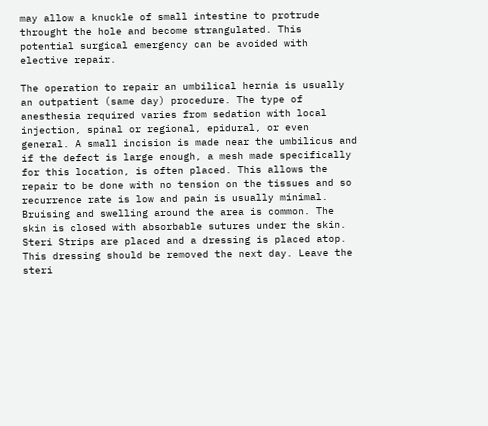may allow a knuckle of small intestine to protrude throught the hole and become strangulated. This potential surgical emergency can be avoided with elective repair.

The operation to repair an umbilical hernia is usually an outpatient (same day) procedure. The type of anesthesia required varies from sedation with local injection, spinal or regional, epidural, or even general. A small incision is made near the umbilicus and if the defect is large enough, a mesh made specifically for this location, is often placed. This allows the repair to be done with no tension on the tissues and so recurrence rate is low and pain is usually minimal. Bruising and swelling around the area is common. The skin is closed with absorbable sutures under the skin. Steri Strips are placed and a dressing is placed atop. This dressing should be removed the next day. Leave the steri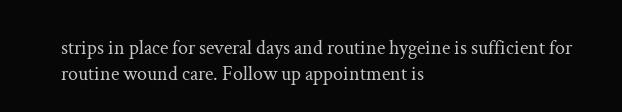strips in place for several days and routine hygeine is sufficient for routine wound care. Follow up appointment is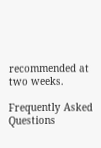recommended at two weeks.

Frequently Asked Questions